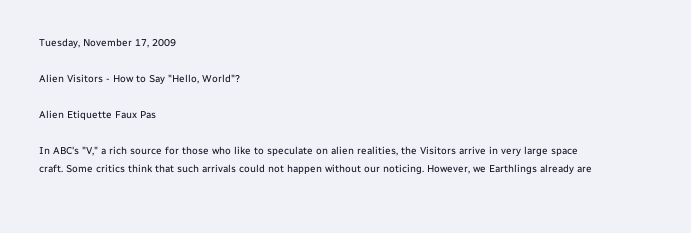Tuesday, November 17, 2009

Alien Visitors - How to Say "Hello, World"?

Alien Etiquette Faux Pas

In ABC's "V," a rich source for those who like to speculate on alien realities, the Visitors arrive in very large space craft. Some critics think that such arrivals could not happen without our noticing. However, we Earthlings already are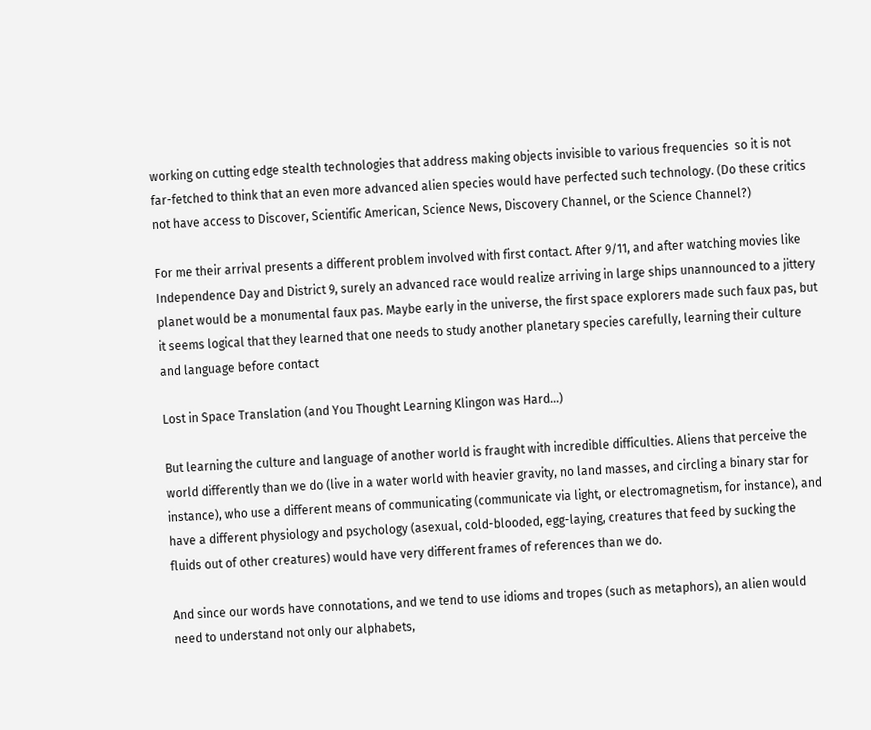working on cutting edge stealth technologies that address making objects invisible to various frequencies  so it is not far-fetched to think that an even more advanced alien species would have perfected such technology. (Do these critics not have access to Discover, Scientific American, Science News, Discovery Channel, or the Science Channel?)

For me their arrival presents a different problem involved with first contact. After 9/11, and after watching movies like Independence Day and District 9, surely an advanced race would realize arriving in large ships unannounced to a jittery planet would be a monumental faux pas. Maybe early in the universe, the first space explorers made such faux pas, but it seems logical that they learned that one needs to study another planetary species carefully, learning their culture and language before contact

Lost in Space Translation (and You Thought Learning Klingon was Hard...)

But learning the culture and language of another world is fraught with incredible difficulties. Aliens that perceive the world differently than we do (live in a water world with heavier gravity, no land masses, and circling a binary star for instance), who use a different means of communicating (communicate via light, or electromagnetism, for instance), and have a different physiology and psychology (asexual, cold-blooded, egg-laying, creatures that feed by sucking the fluids out of other creatures) would have very different frames of references than we do.

And since our words have connotations, and we tend to use idioms and tropes (such as metaphors), an alien would need to understand not only our alphabets,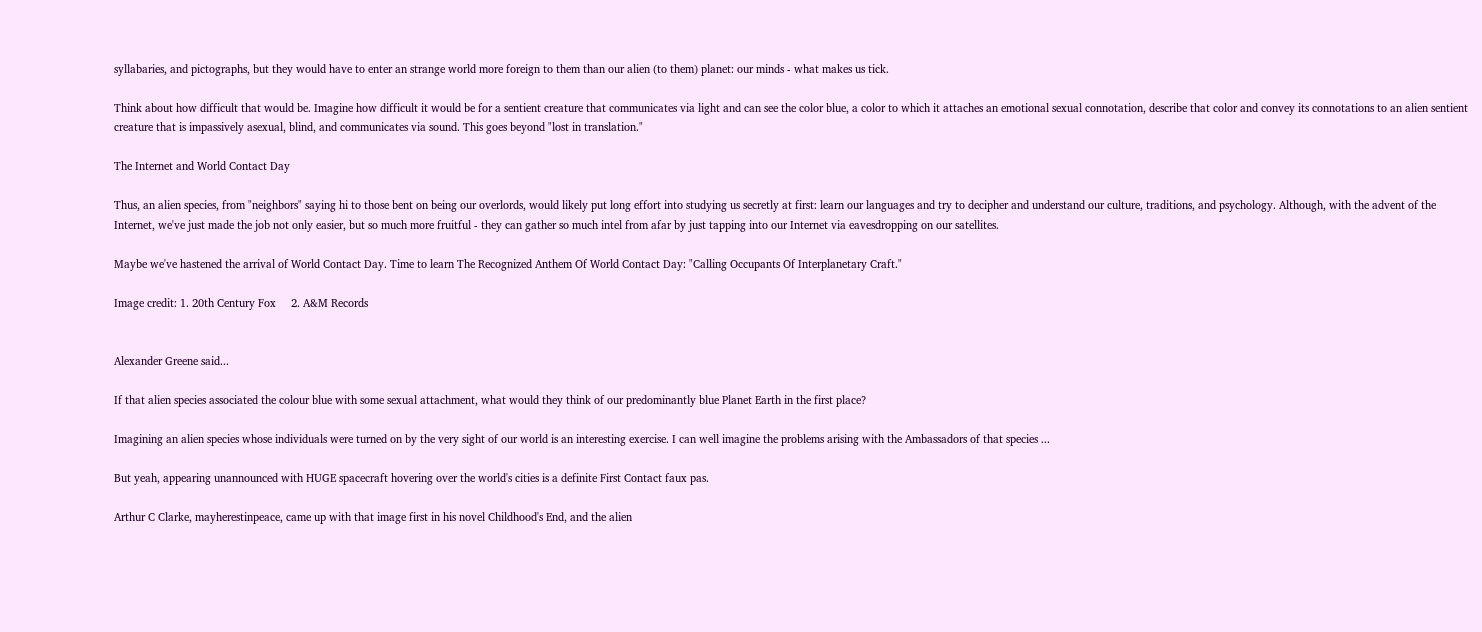syllabaries, and pictographs, but they would have to enter an strange world more foreign to them than our alien (to them) planet: our minds - what makes us tick.

Think about how difficult that would be. Imagine how difficult it would be for a sentient creature that communicates via light and can see the color blue, a color to which it attaches an emotional sexual connotation, describe that color and convey its connotations to an alien sentient creature that is impassively asexual, blind, and communicates via sound. This goes beyond "lost in translation."

The Internet and World Contact Day

Thus, an alien species, from "neighbors" saying hi to those bent on being our overlords, would likely put long effort into studying us secretly at first: learn our languages and try to decipher and understand our culture, traditions, and psychology. Although, with the advent of the Internet, we've just made the job not only easier, but so much more fruitful - they can gather so much intel from afar by just tapping into our Internet via eavesdropping on our satellites.

Maybe we've hastened the arrival of World Contact Day. Time to learn The Recognized Anthem Of World Contact Day: "Calling Occupants Of Interplanetary Craft."

Image credit: 1. 20th Century Fox     2. A&M Records


Alexander Greene said...

If that alien species associated the colour blue with some sexual attachment, what would they think of our predominantly blue Planet Earth in the first place?

Imagining an alien species whose individuals were turned on by the very sight of our world is an interesting exercise. I can well imagine the problems arising with the Ambassadors of that species ...

But yeah, appearing unannounced with HUGE spacecraft hovering over the world's cities is a definite First Contact faux pas.

Arthur C Clarke, mayherestinpeace, came up with that image first in his novel Childhood's End, and the alien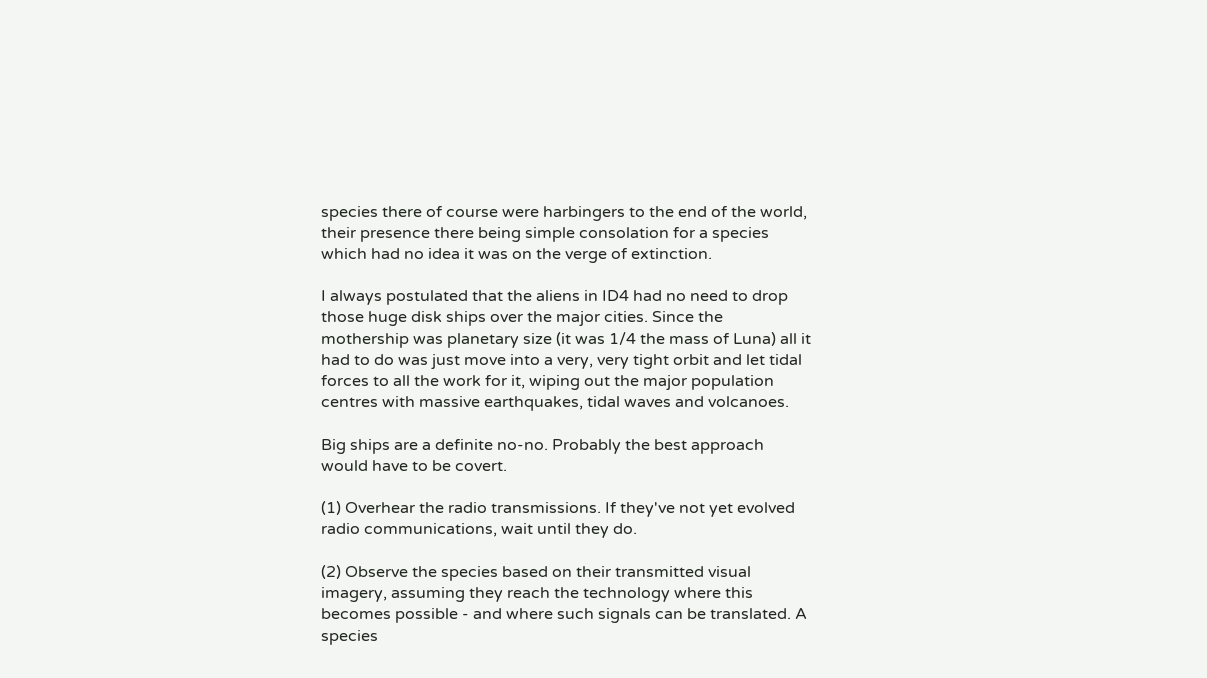species there of course were harbingers to the end of the world, their presence there being simple consolation for a species which had no idea it was on the verge of extinction.

I always postulated that the aliens in ID4 had no need to drop those huge disk ships over the major cities. Since the mothership was planetary size (it was 1/4 the mass of Luna) all it had to do was just move into a very, very tight orbit and let tidal forces to all the work for it, wiping out the major population centres with massive earthquakes, tidal waves and volcanoes.

Big ships are a definite no-no. Probably the best approach would have to be covert.

(1) Overhear the radio transmissions. If they've not yet evolved radio communications, wait until they do.

(2) Observe the species based on their transmitted visual imagery, assuming they reach the technology where this becomes possible - and where such signals can be translated. A species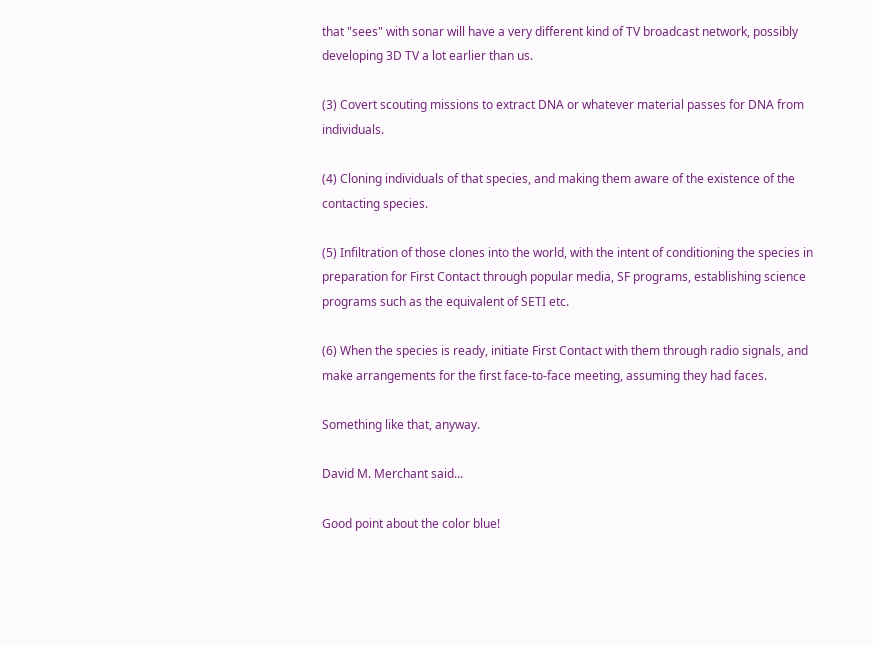that "sees" with sonar will have a very different kind of TV broadcast network, possibly developing 3D TV a lot earlier than us.

(3) Covert scouting missions to extract DNA or whatever material passes for DNA from individuals.

(4) Cloning individuals of that species, and making them aware of the existence of the contacting species.

(5) Infiltration of those clones into the world, with the intent of conditioning the species in preparation for First Contact through popular media, SF programs, establishing science programs such as the equivalent of SETI etc.

(6) When the species is ready, initiate First Contact with them through radio signals, and make arrangements for the first face-to-face meeting, assuming they had faces.

Something like that, anyway.

David M. Merchant said...

Good point about the color blue!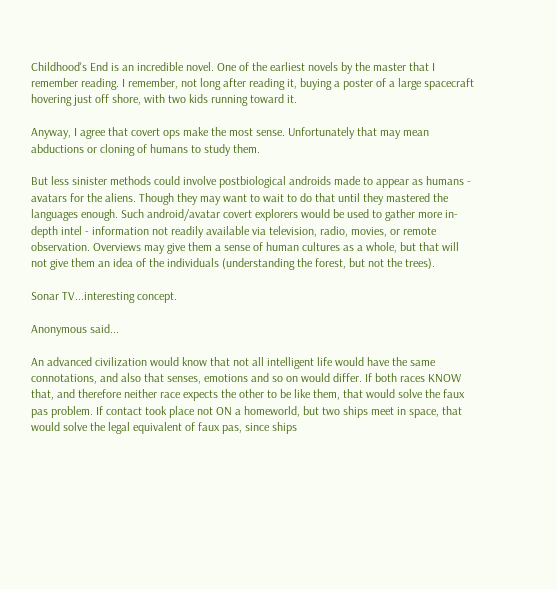Childhood's End is an incredible novel. One of the earliest novels by the master that I remember reading. I remember, not long after reading it, buying a poster of a large spacecraft hovering just off shore, with two kids running toward it.

Anyway, I agree that covert ops make the most sense. Unfortunately that may mean abductions or cloning of humans to study them.

But less sinister methods could involve postbiological androids made to appear as humans - avatars for the aliens. Though they may want to wait to do that until they mastered the languages enough. Such android/avatar covert explorers would be used to gather more in-depth intel - information not readily available via television, radio, movies, or remote observation. Overviews may give them a sense of human cultures as a whole, but that will not give them an idea of the individuals (understanding the forest, but not the trees).

Sonar TV...interesting concept.

Anonymous said...

An advanced civilization would know that not all intelligent life would have the same connotations, and also that senses, emotions and so on would differ. If both races KNOW that, and therefore neither race expects the other to be like them, that would solve the faux pas problem. If contact took place not ON a homeworld, but two ships meet in space, that would solve the legal equivalent of faux pas, since ships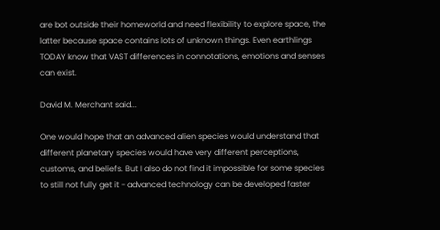are bot outside their homeworld and need flexibility to explore space, the latter because space contains lots of unknown things. Even earthlings TODAY know that VAST differences in connotations, emotions and senses can exist.

David M. Merchant said...

One would hope that an advanced alien species would understand that different planetary species would have very different perceptions, customs, and beliefs. But I also do not find it impossible for some species to still not fully get it - advanced technology can be developed faster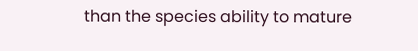than the species ability to mature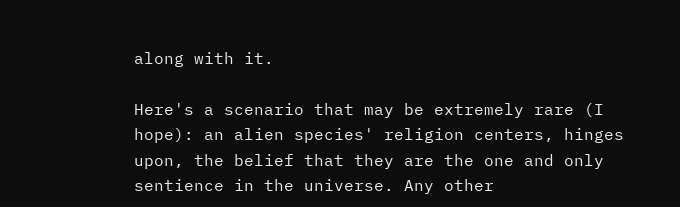along with it.

Here's a scenario that may be extremely rare (I hope): an alien species' religion centers, hinges upon, the belief that they are the one and only sentience in the universe. Any other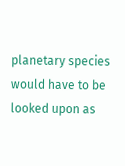planetary species would have to be looked upon as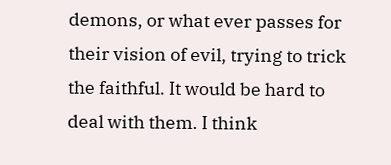demons, or what ever passes for their vision of evil, trying to trick the faithful. It would be hard to deal with them. I think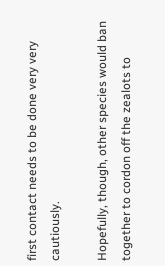first contact needs to be done very very cautiously.

Hopefully, though, other species would ban together to cordon off the zealots to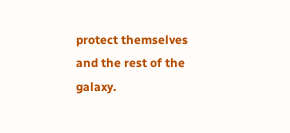protect themselves and the rest of the galaxy.